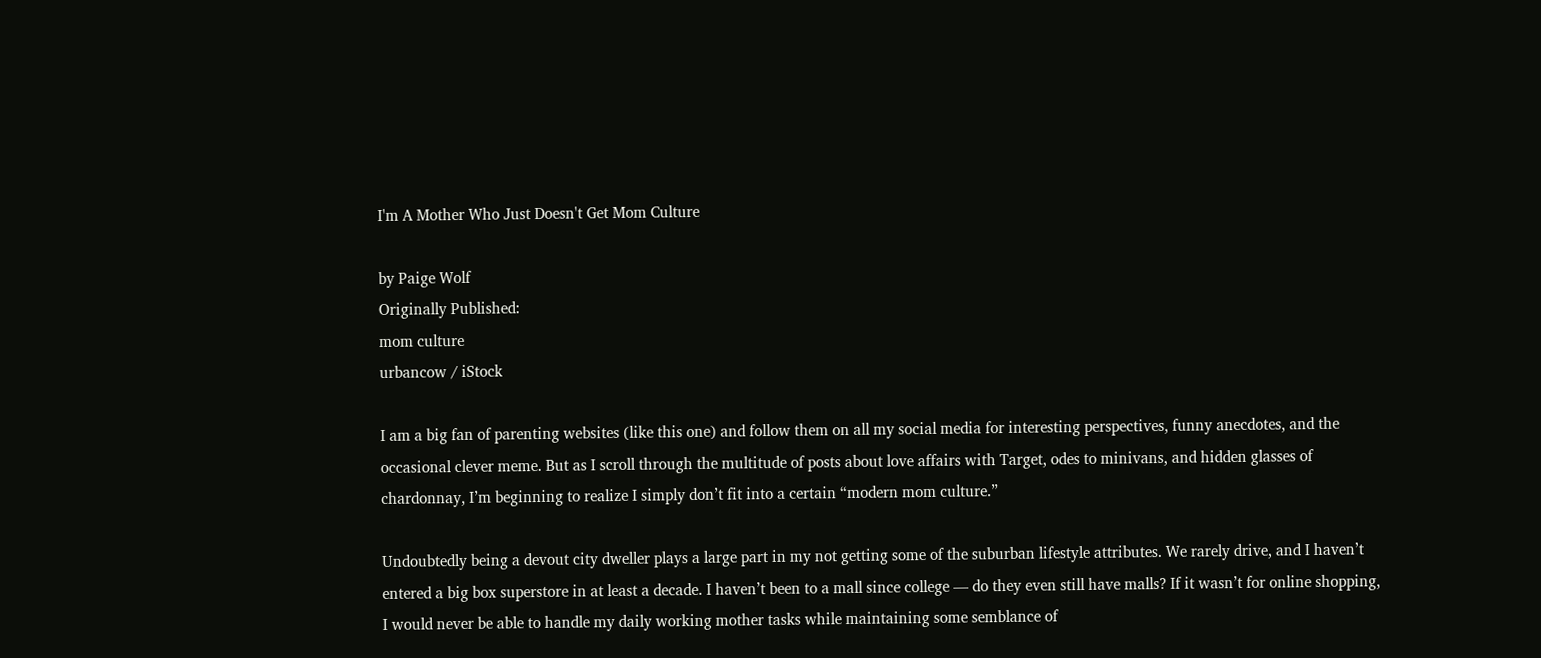I'm A Mother Who Just Doesn't Get Mom Culture

by Paige Wolf
Originally Published:
mom culture
urbancow / iStock

I am a big fan of parenting websites (like this one) and follow them on all my social media for interesting perspectives, funny anecdotes, and the occasional clever meme. But as I scroll through the multitude of posts about love affairs with Target, odes to minivans, and hidden glasses of chardonnay, I’m beginning to realize I simply don’t fit into a certain “modern mom culture.”

Undoubtedly being a devout city dweller plays a large part in my not getting some of the suburban lifestyle attributes. We rarely drive, and I haven’t entered a big box superstore in at least a decade. I haven’t been to a mall since college — do they even still have malls? If it wasn’t for online shopping, I would never be able to handle my daily working mother tasks while maintaining some semblance of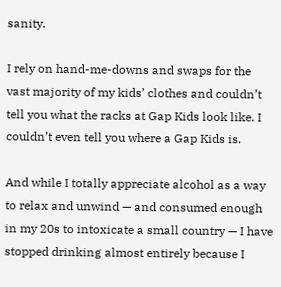sanity.

I rely on hand-me-downs and swaps for the vast majority of my kids’ clothes and couldn’t tell you what the racks at Gap Kids look like. I couldn’t even tell you where a Gap Kids is.

And while I totally appreciate alcohol as a way to relax and unwind — and consumed enough in my 20s to intoxicate a small country — I have stopped drinking almost entirely because I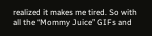realized it makes me tired. So with all the “Mommy Juice” GIFs and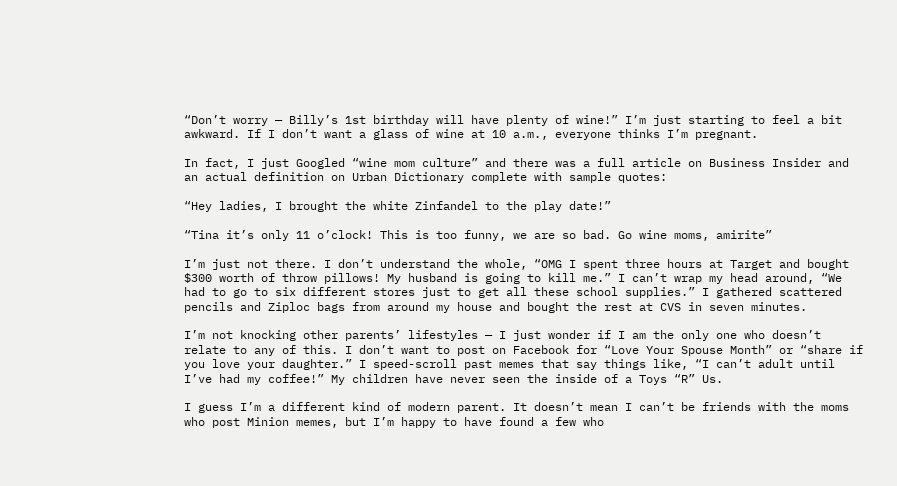“Don’t worry — Billy’s 1st birthday will have plenty of wine!” I’m just starting to feel a bit awkward. If I don’t want a glass of wine at 10 a.m., everyone thinks I’m pregnant.

In fact, I just Googled “wine mom culture” and there was a full article on Business Insider and an actual definition on Urban Dictionary complete with sample quotes:

“Hey ladies, I brought the white Zinfandel to the play date!”

“Tina it’s only 11 o’clock! This is too funny, we are so bad. Go wine moms, amirite”

I’m just not there. I don’t understand the whole, “OMG I spent three hours at Target and bought $300 worth of throw pillows! My husband is going to kill me.” I can’t wrap my head around, “We had to go to six different stores just to get all these school supplies.” I gathered scattered pencils and Ziploc bags from around my house and bought the rest at CVS in seven minutes.

I’m not knocking other parents’ lifestyles — I just wonder if I am the only one who doesn’t relate to any of this. I don’t want to post on Facebook for “Love Your Spouse Month” or “share if you love your daughter.” I speed-scroll past memes that say things like, “I can’t adult until I’ve had my coffee!” My children have never seen the inside of a Toys “R” Us.

I guess I’m a different kind of modern parent. It doesn’t mean I can’t be friends with the moms who post Minion memes, but I’m happy to have found a few who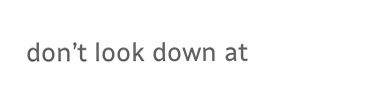don’t look down at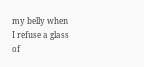my belly when I refuse a glass of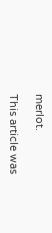merlot.

This article was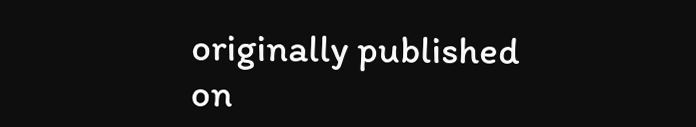originally published on